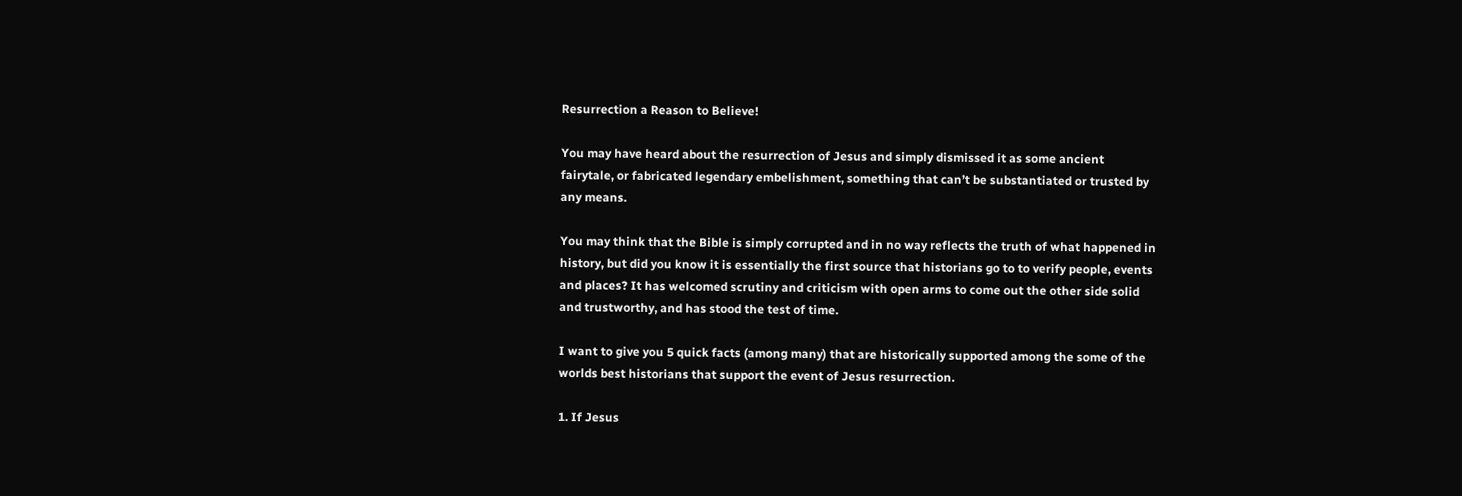Resurrection a Reason to Believe!

You may have heard about the resurrection of Jesus and simply dismissed it as some ancient fairytale, or fabricated legendary embelishment, something that can’t be substantiated or trusted by any means.

You may think that the Bible is simply corrupted and in no way reflects the truth of what happened in history, but did you know it is essentially the first source that historians go to to verify people, events and places? It has welcomed scrutiny and criticism with open arms to come out the other side solid and trustworthy, and has stood the test of time.

I want to give you 5 quick facts (among many) that are historically supported among the some of the worlds best historians that support the event of Jesus resurrection.

1. If Jesus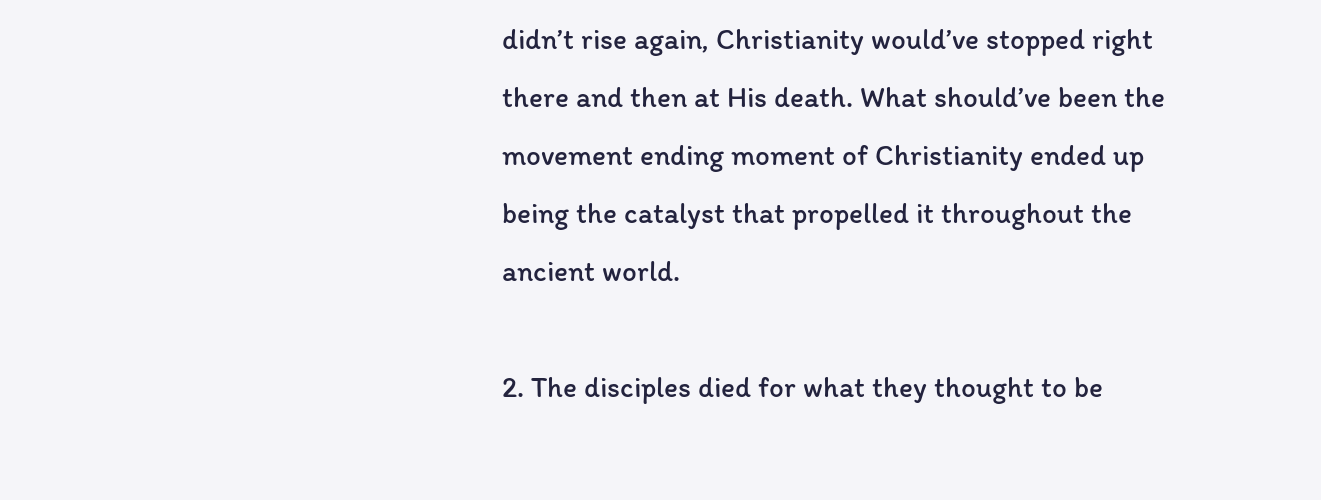didn’t rise again, Christianity would’ve stopped right there and then at His death. What should’ve been the movement ending moment of Christianity ended up being the catalyst that propelled it throughout the ancient world.

2. The disciples died for what they thought to be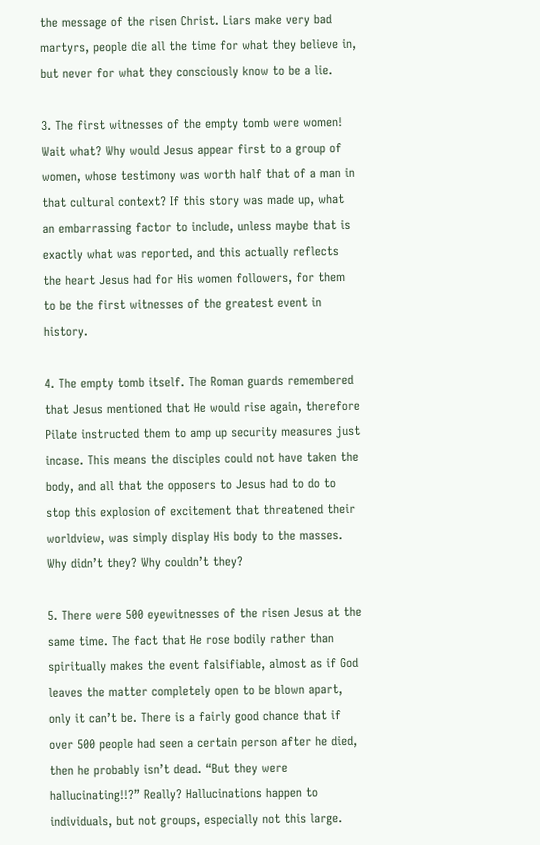the message of the risen Christ. Liars make very bad martyrs, people die all the time for what they believe in, but never for what they consciously know to be a lie.

3. The first witnesses of the empty tomb were women! Wait what? Why would Jesus appear first to a group of women, whose testimony was worth half that of a man in that cultural context? If this story was made up, what an embarrassing factor to include, unless maybe that is exactly what was reported, and this actually reflects the heart Jesus had for His women followers, for them to be the first witnesses of the greatest event in history.

4. The empty tomb itself. The Roman guards remembered that Jesus mentioned that He would rise again, therefore Pilate instructed them to amp up security measures just incase. This means the disciples could not have taken the body, and all that the opposers to Jesus had to do to stop this explosion of excitement that threatened their worldview, was simply display His body to the masses. Why didn’t they? Why couldn’t they?

5. There were 500 eyewitnesses of the risen Jesus at the same time. The fact that He rose bodily rather than spiritually makes the event falsifiable, almost as if God leaves the matter completely open to be blown apart, only it can’t be. There is a fairly good chance that if over 500 people had seen a certain person after he died, then he probably isn’t dead. “But they were hallucinating!!?” Really? Hallucinations happen to individuals, but not groups, especially not this large.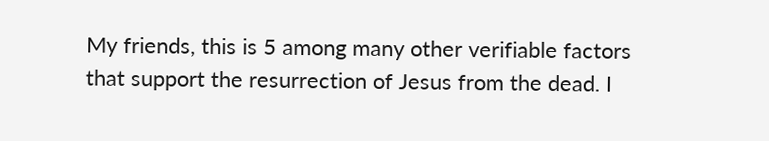My friends, this is 5 among many other verifiable factors that support the resurrection of Jesus from the dead. I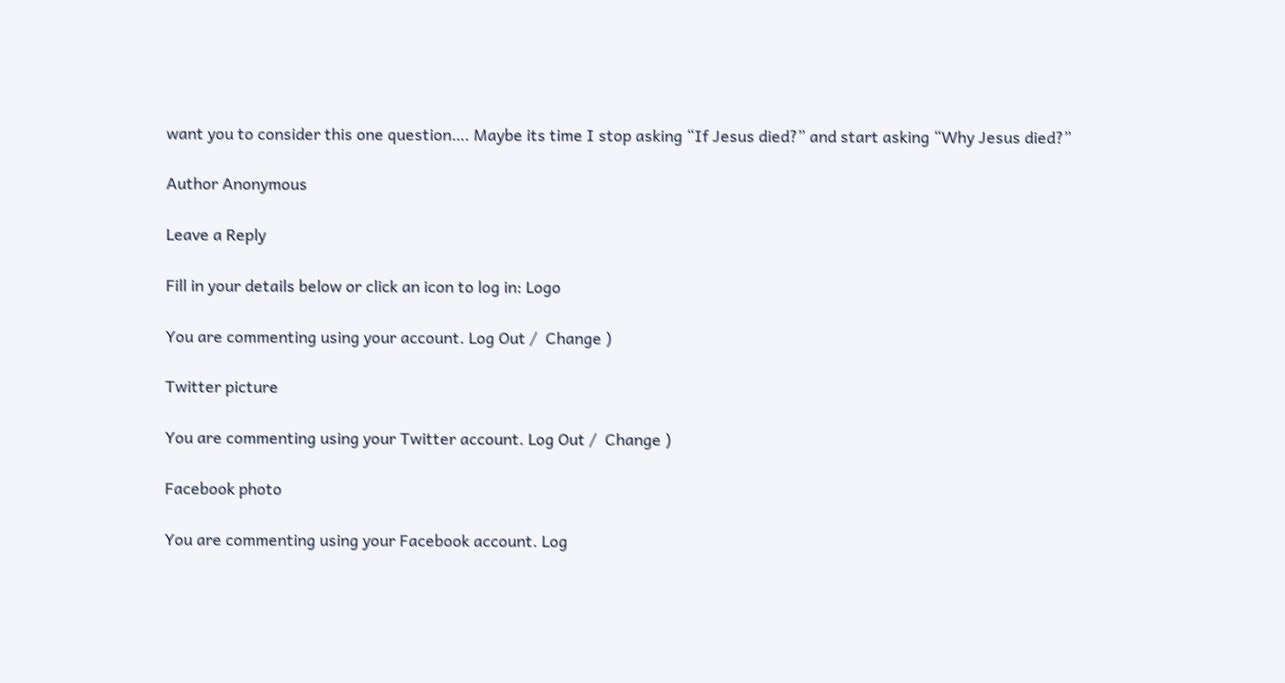want you to consider this one question…. Maybe its time I stop asking “If Jesus died?” and start asking “Why Jesus died?”

Author Anonymous

Leave a Reply

Fill in your details below or click an icon to log in: Logo

You are commenting using your account. Log Out /  Change )

Twitter picture

You are commenting using your Twitter account. Log Out /  Change )

Facebook photo

You are commenting using your Facebook account. Log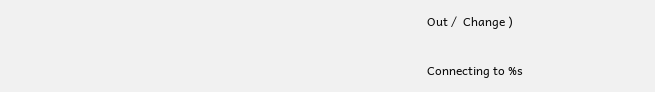Out /  Change )

Connecting to %s